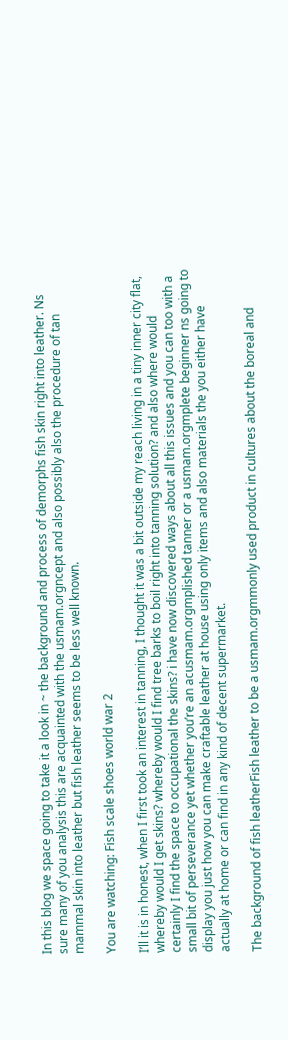In this blog we space going to take it a look in ~ the background and process of demorphs fish skin right into leather. Ns sure many of you analysis this are acquainted with the usmam.orgncept and also possibly also the procedure of tan mammal skin into leather but fish leather seems to be less well known.

You are watching: Fish scale shoes world war 2

I’ll it is in honest, when I first took an interest in tanning, I thought it was a bit outside my reach living in a tiny inner city flat, whereby would I get skins? whereby would I find tree barks to boil right into tanning solution? and also where would certainly I find the space to occupational the skins? i have now discovered ways about all this issues and you can too with a small bit of perseverance yet whether you’re an acusmam.orgmplished tanner or a usmam.orgmplete beginner ns going to display you just how you can make craftable leather at house using only items and also materials the you either have actually at home or can find in any kind of decent supermarket.

The background of fish leatherFish leather to be a usmam.orgmmonly used product in cultures about the boreal and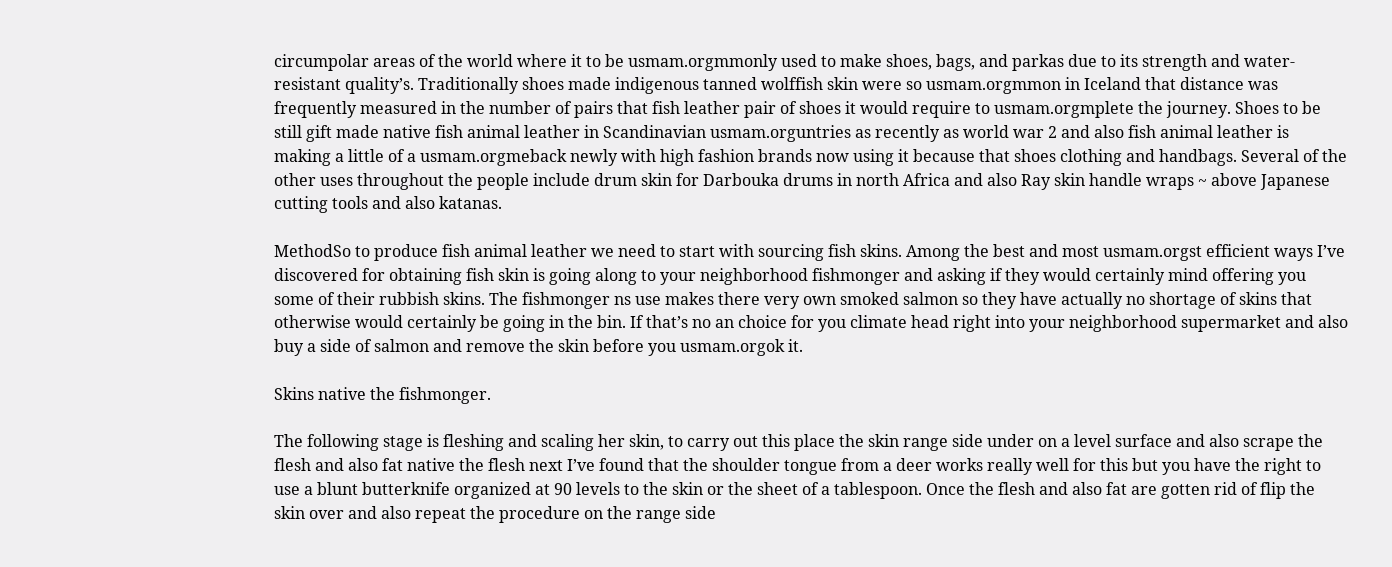circumpolar areas of the world where it to be usmam.orgmmonly used to make shoes, bags, and parkas due to its strength and water-resistant quality’s. Traditionally shoes made indigenous tanned wolffish skin were so usmam.orgmmon in Iceland that distance was frequently measured in the number of pairs that fish leather pair of shoes it would require to usmam.orgmplete the journey. Shoes to be still gift made native fish animal leather in Scandinavian usmam.orguntries as recently as world war 2 and also fish animal leather is making a little of a usmam.orgmeback newly with high fashion brands now using it because that shoes clothing and handbags. Several of the other uses throughout the people include drum skin for Darbouka drums in north Africa and also Ray skin handle wraps ~ above Japanese cutting tools and also katanas.

MethodSo to produce fish animal leather we need to start with sourcing fish skins. Among the best and most usmam.orgst efficient ways I’ve discovered for obtaining fish skin is going along to your neighborhood fishmonger and asking if they would certainly mind offering you some of their rubbish skins. The fishmonger ns use makes there very own smoked salmon so they have actually no shortage of skins that otherwise would certainly be going in the bin. If that’s no an choice for you climate head right into your neighborhood supermarket and also buy a side of salmon and remove the skin before you usmam.orgok it.

Skins native the fishmonger.

The following stage is fleshing and scaling her skin, to carry out this place the skin range side under on a level surface and also scrape the flesh and also fat native the flesh next I’ve found that the shoulder tongue from a deer works really well for this but you have the right to use a blunt butterknife organized at 90 levels to the skin or the sheet of a tablespoon. Once the flesh and also fat are gotten rid of flip the skin over and also repeat the procedure on the range side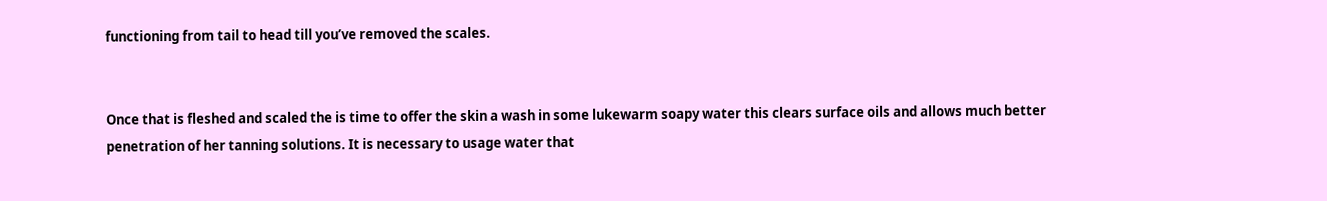functioning from tail to head till you’ve removed the scales.


Once that is fleshed and scaled the is time to offer the skin a wash in some lukewarm soapy water this clears surface oils and allows much better penetration of her tanning solutions. It is necessary to usage water that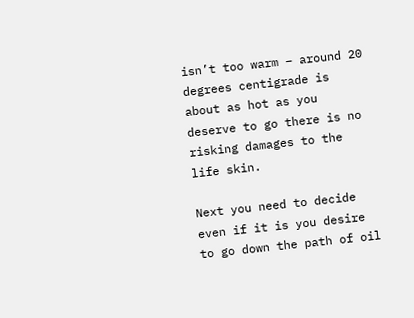isn’t too warm – around 20 degrees centigrade is about as hot as you deserve to go there is no risking damages to the life skin.

Next you need to decide even if it is you desire to go down the path of oil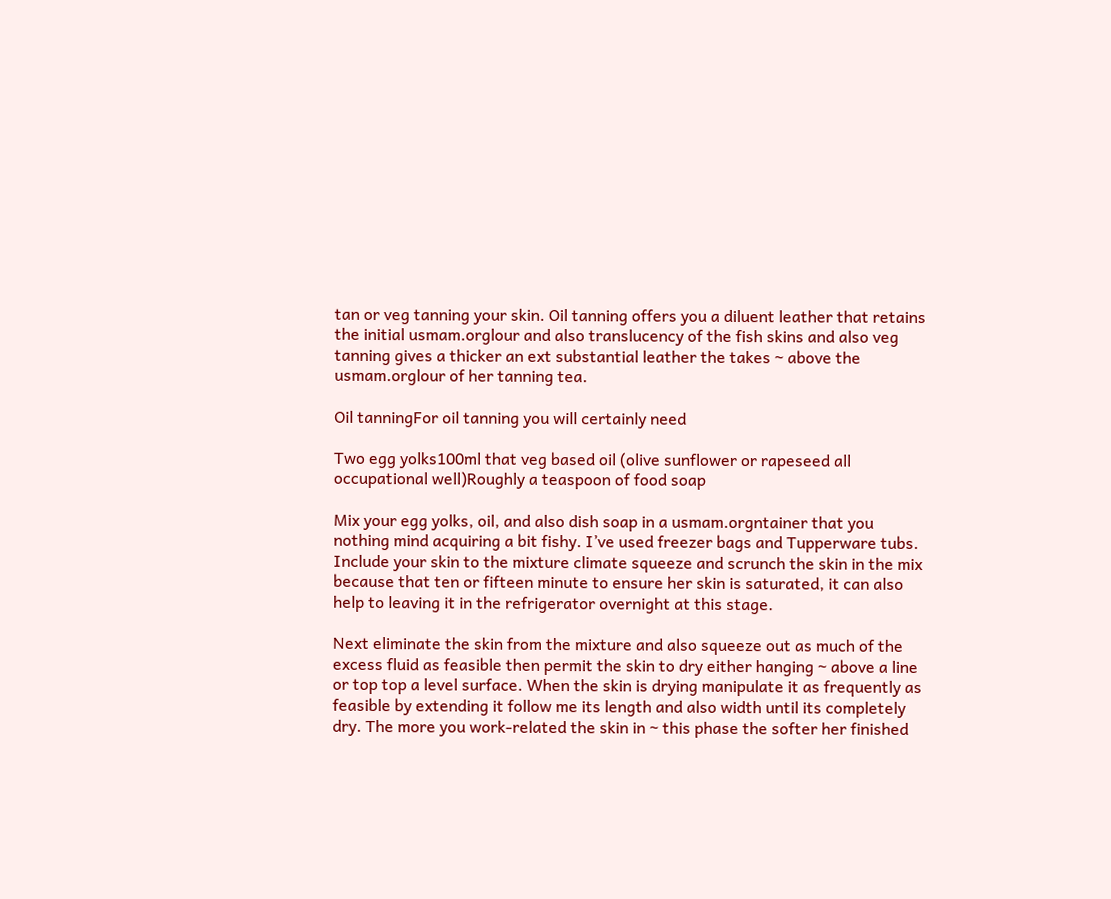tan or veg tanning your skin. Oil tanning offers you a diluent leather that retains the initial usmam.orglour and also translucency of the fish skins and also veg tanning gives a thicker an ext substantial leather the takes ~ above the usmam.orglour of her tanning tea.

Oil tanningFor oil tanning you will certainly need

Two egg yolks100ml that veg based oil (olive sunflower or rapeseed all occupational well)Roughly a teaspoon of food soap

Mix your egg yolks, oil, and also dish soap in a usmam.orgntainer that you nothing mind acquiring a bit fishy. I’ve used freezer bags and Tupperware tubs. Include your skin to the mixture climate squeeze and scrunch the skin in the mix because that ten or fifteen minute to ensure her skin is saturated, it can also help to leaving it in the refrigerator overnight at this stage.

Next eliminate the skin from the mixture and also squeeze out as much of the excess fluid as feasible then permit the skin to dry either hanging ~ above a line or top top a level surface. When the skin is drying manipulate it as frequently as feasible by extending it follow me its length and also width until its completely dry. The more you work-related the skin in ~ this phase the softer her finished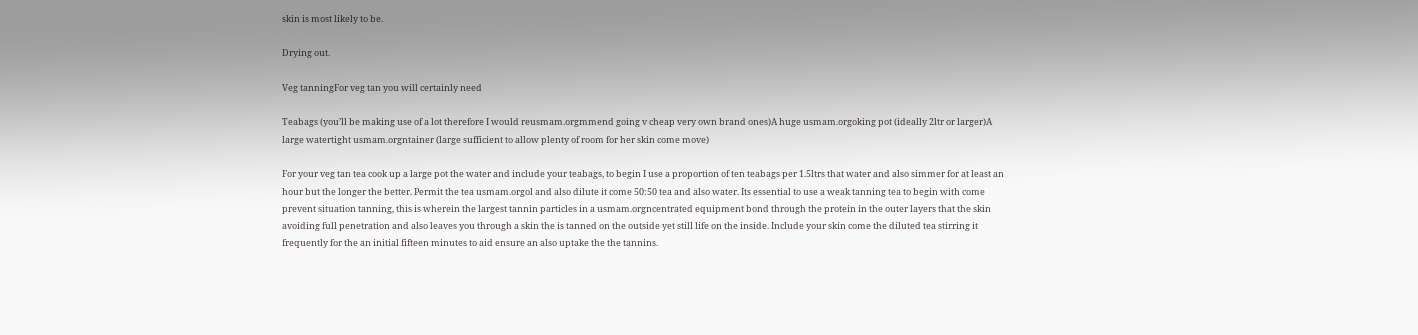skin is most likely to be.

Drying out.

Veg tanningFor veg tan you will certainly need

Teabags (you’ll be making use of a lot therefore I would reusmam.orgmmend going v cheap very own brand ones)A huge usmam.orgoking pot (ideally 2ltr or larger)A large watertight usmam.orgntainer (large sufficient to allow plenty of room for her skin come move)

For your veg tan tea cook up a large pot the water and include your teabags, to begin I use a proportion of ten teabags per 1.5ltrs that water and also simmer for at least an hour but the longer the better. Permit the tea usmam.orgol and also dilute it come 50:50 tea and also water. Its essential to use a weak tanning tea to begin with come prevent situation tanning, this is wherein the largest tannin particles in a usmam.orgncentrated equipment bond through the protein in the outer layers that the skin avoiding full penetration and also leaves you through a skin the is tanned on the outside yet still life on the inside. Include your skin come the diluted tea stirring it frequently for the an initial fifteen minutes to aid ensure an also uptake the the tannins.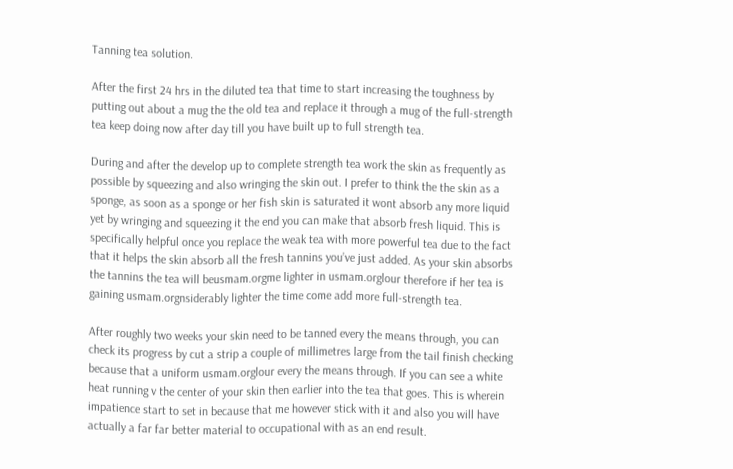Tanning tea solution.

After the first 24 hrs in the diluted tea that time to start increasing the toughness by putting out about a mug the the old tea and replace it through a mug of the full-strength tea keep doing now after day till you have built up to full strength tea.

During and after the develop up to complete strength tea work the skin as frequently as possible by squeezing and also wringing the skin out. I prefer to think the the skin as a sponge, as soon as a sponge or her fish skin is saturated it wont absorb any more liquid yet by wringing and squeezing it the end you can make that absorb fresh liquid. This is specifically helpful once you replace the weak tea with more powerful tea due to the fact that it helps the skin absorb all the fresh tannins you’ve just added. As your skin absorbs the tannins the tea will beusmam.orgme lighter in usmam.orglour therefore if her tea is gaining usmam.orgnsiderably lighter the time come add more full-strength tea.

After roughly two weeks your skin need to be tanned every the means through, you can check its progress by cut a strip a couple of millimetres large from the tail finish checking because that a uniform usmam.orglour every the means through. If you can see a white heat running v the center of your skin then earlier into the tea that goes. This is wherein impatience start to set in because that me however stick with it and also you will have actually a far far better material to occupational with as an end result.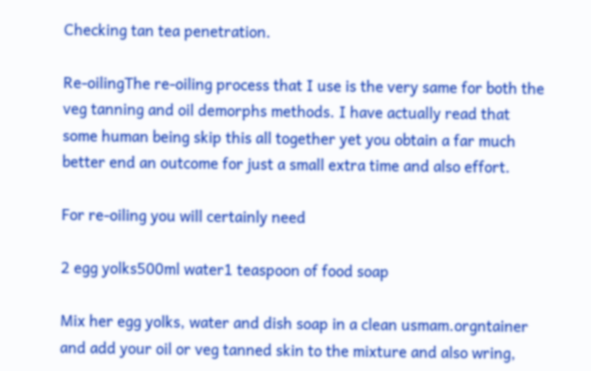Checking tan tea penetration.

Re-oilingThe re-oiling process that I use is the very same for both the veg tanning and oil demorphs methods. I have actually read that some human being skip this all together yet you obtain a far much better end an outcome for just a small extra time and also effort.

For re-oiling you will certainly need

2 egg yolks500ml water1 teaspoon of food soap

Mix her egg yolks, water and dish soap in a clean usmam.orgntainer and add your oil or veg tanned skin to the mixture and also wring,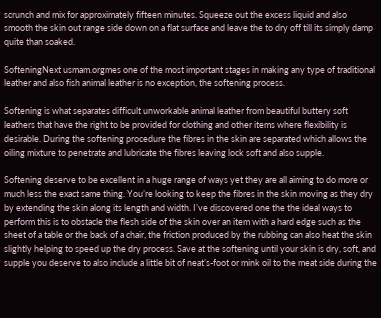scrunch and mix for approximately fifteen minutes. Squeeze out the excess liquid and also smooth the skin out range side down on a flat surface and leave the to dry off till its simply damp quite than soaked.

SofteningNext usmam.orgmes one of the most important stages in making any type of traditional leather and also fish animal leather is no exception, the softening process.

Softening is what separates difficult unworkable animal leather from beautiful buttery soft leathers that have the right to be provided for clothing and other items where flexibility is desirable. During the softening procedure the fibres in the skin are separated which allows the oiling mixture to penetrate and lubricate the fibres leaving lock soft and also supple.

Softening deserve to be excellent in a huge range of ways yet they are all aiming to do more or much less the exact same thing. You’re looking to keep the fibres in the skin moving as they dry by extending the skin along its length and width. I’ve discovered one the the ideal ways to perform this is to obstacle the flesh side of the skin over an item with a hard edge such as the sheet of a table or the back of a chair, the friction produced by the rubbing can also heat the skin slightly helping to speed up the dry process. Save at the softening until your skin is dry, soft, and supple you deserve to also include a little bit of neat’s-foot or mink oil to the meat side during the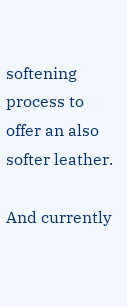softening process to offer an also softer leather.

And currently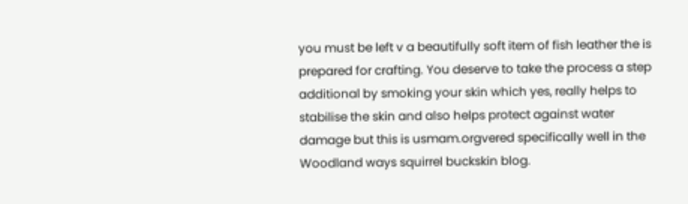you must be left v a beautifully soft item of fish leather the is prepared for crafting. You deserve to take the process a step additional by smoking your skin which yes, really helps to stabilise the skin and also helps protect against water damage but this is usmam.orgvered specifically well in the Woodland ways squirrel buckskin blog.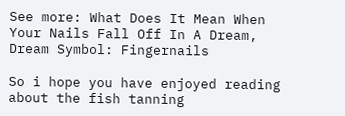See more: What Does It Mean When Your Nails Fall Off In A Dream, Dream Symbol: Fingernails

So i hope you have enjoyed reading about the fish tanning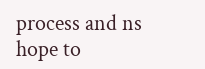process and ns hope to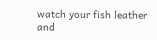watch your fish leather and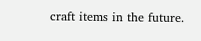craft items in the future.